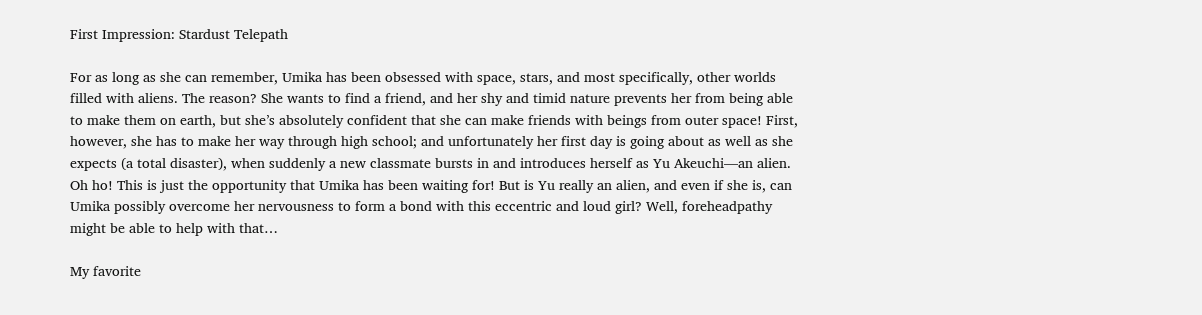First Impression: Stardust Telepath

For as long as she can remember, Umika has been obsessed with space, stars, and most specifically, other worlds filled with aliens. The reason? She wants to find a friend, and her shy and timid nature prevents her from being able to make them on earth, but she’s absolutely confident that she can make friends with beings from outer space! First, however, she has to make her way through high school; and unfortunately her first day is going about as well as she expects (a total disaster), when suddenly a new classmate bursts in and introduces herself as Yu Akeuchi—an alien. Oh ho! This is just the opportunity that Umika has been waiting for! But is Yu really an alien, and even if she is, can Umika possibly overcome her nervousness to form a bond with this eccentric and loud girl? Well, foreheadpathy might be able to help with that…

My favorite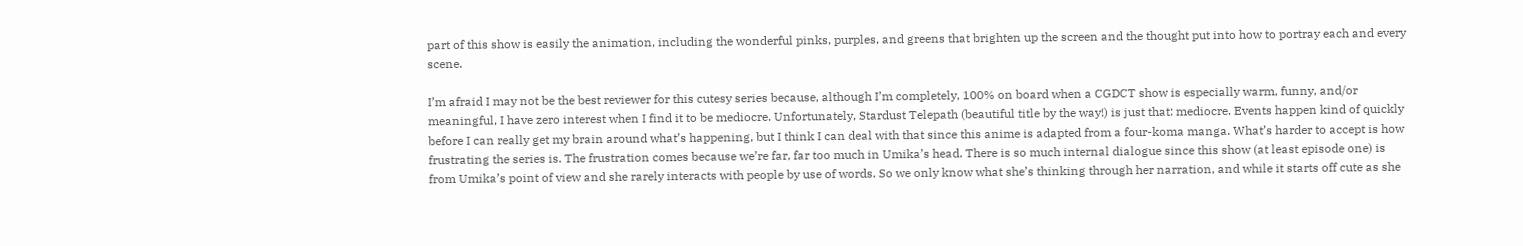part of this show is easily the animation, including the wonderful pinks, purples, and greens that brighten up the screen and the thought put into how to portray each and every scene.

I’m afraid I may not be the best reviewer for this cutesy series because, although I’m completely, 100% on board when a CGDCT show is especially warm, funny, and/or meaningful, I have zero interest when I find it to be mediocre. Unfortunately, Stardust Telepath (beautiful title by the way!) is just that: mediocre. Events happen kind of quickly before I can really get my brain around what’s happening, but I think I can deal with that since this anime is adapted from a four-koma manga. What’s harder to accept is how frustrating the series is. The frustration comes because we’re far, far too much in Umika’s head. There is so much internal dialogue since this show (at least episode one) is from Umika’s point of view and she rarely interacts with people by use of words. So we only know what she’s thinking through her narration, and while it starts off cute as she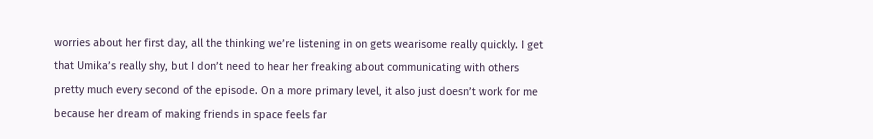worries about her first day, all the thinking we’re listening in on gets wearisome really quickly. I get that Umika’s really shy, but I don’t need to hear her freaking about communicating with others pretty much every second of the episode. On a more primary level, it also just doesn’t work for me because her dream of making friends in space feels far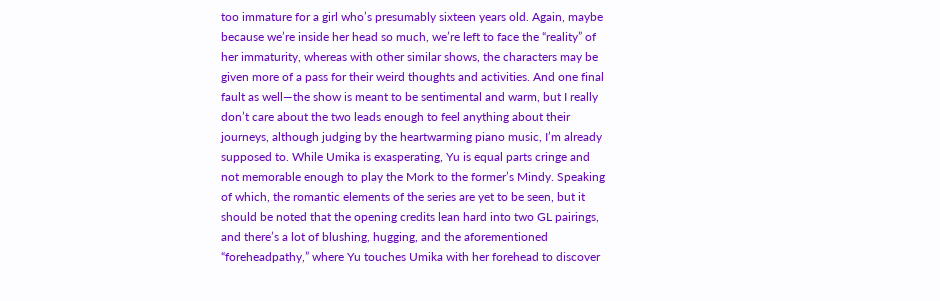too immature for a girl who’s presumably sixteen years old. Again, maybe because we’re inside her head so much, we’re left to face the “reality” of her immaturity, whereas with other similar shows, the characters may be given more of a pass for their weird thoughts and activities. And one final fault as well—the show is meant to be sentimental and warm, but I really don’t care about the two leads enough to feel anything about their journeys, although judging by the heartwarming piano music, I’m already supposed to. While Umika is exasperating, Yu is equal parts cringe and not memorable enough to play the Mork to the former’s Mindy. Speaking of which, the romantic elements of the series are yet to be seen, but it should be noted that the opening credits lean hard into two GL pairings, and there’s a lot of blushing, hugging, and the aforementioned “foreheadpathy,” where Yu touches Umika with her forehead to discover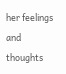her feelings and thoughts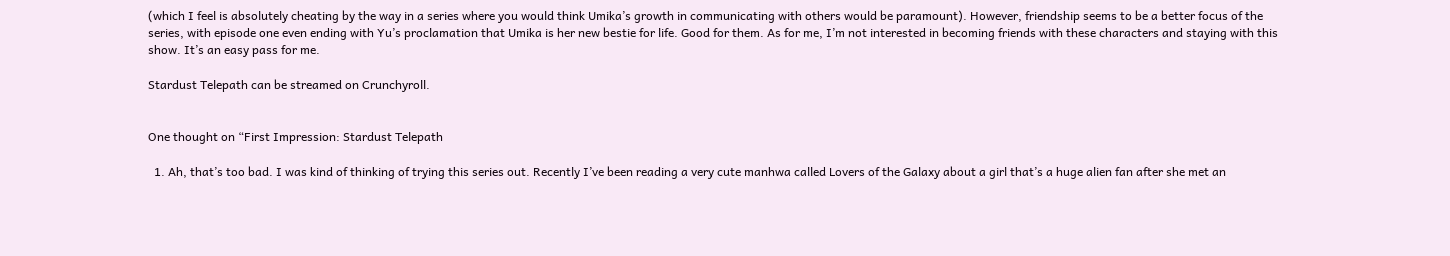(which I feel is absolutely cheating by the way in a series where you would think Umika’s growth in communicating with others would be paramount). However, friendship seems to be a better focus of the series, with episode one even ending with Yu’s proclamation that Umika is her new bestie for life. Good for them. As for me, I’m not interested in becoming friends with these characters and staying with this show. It’s an easy pass for me.

Stardust Telepath can be streamed on Crunchyroll.


One thought on “First Impression: Stardust Telepath

  1. Ah, that’s too bad. I was kind of thinking of trying this series out. Recently I’ve been reading a very cute manhwa called Lovers of the Galaxy about a girl that’s a huge alien fan after she met an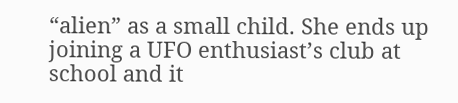“alien” as a small child. She ends up joining a UFO enthusiast’s club at school and it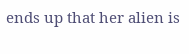ends up that her alien is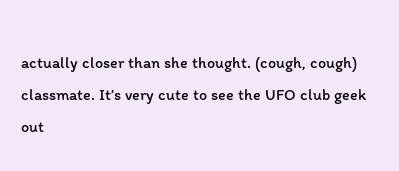actually closer than she thought. (cough, cough) classmate. It’s very cute to see the UFO club geek out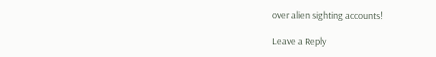over alien sighting accounts!

Leave a Reply